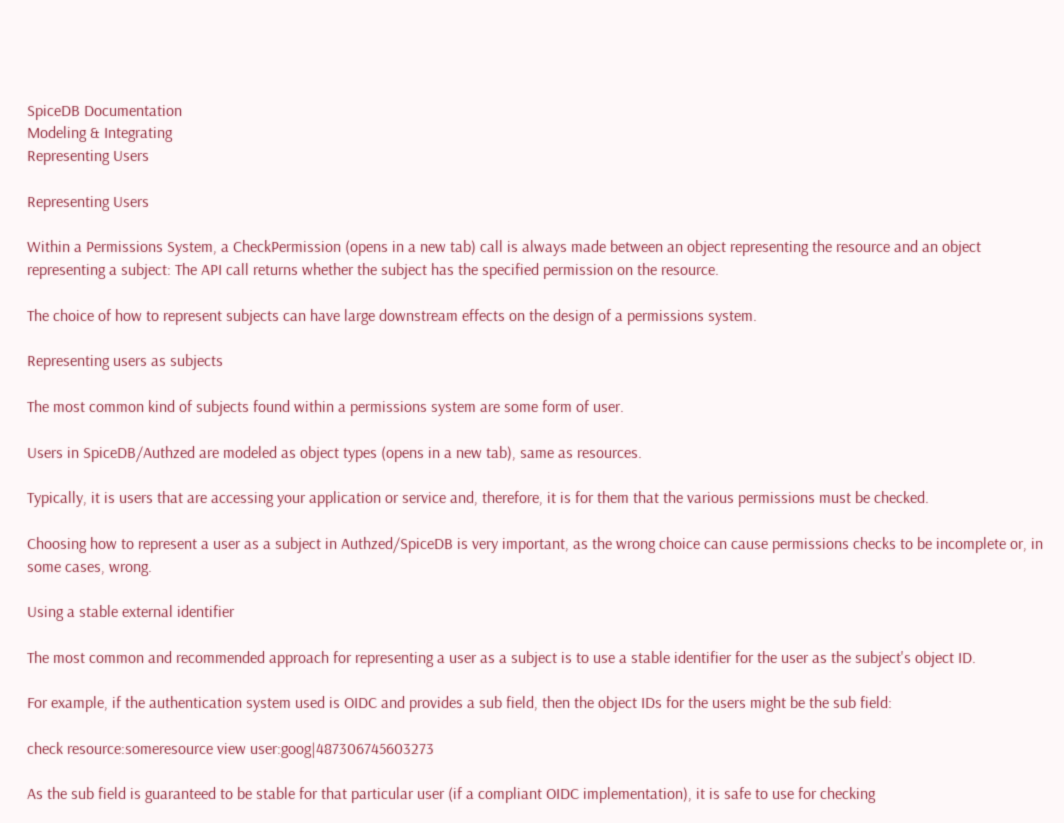SpiceDB Documentation
Modeling & Integrating
Representing Users

Representing Users

Within a Permissions System, a CheckPermission (opens in a new tab) call is always made between an object representing the resource and an object representing a subject: The API call returns whether the subject has the specified permission on the resource.

The choice of how to represent subjects can have large downstream effects on the design of a permissions system.

Representing users as subjects

The most common kind of subjects found within a permissions system are some form of user.

Users in SpiceDB/Authzed are modeled as object types (opens in a new tab), same as resources.

Typically, it is users that are accessing your application or service and, therefore, it is for them that the various permissions must be checked.

Choosing how to represent a user as a subject in Authzed/SpiceDB is very important, as the wrong choice can cause permissions checks to be incomplete or, in some cases, wrong.

Using a stable external identifier

The most common and recommended approach for representing a user as a subject is to use a stable identifier for the user as the subject's object ID.

For example, if the authentication system used is OIDC and provides a sub field, then the object IDs for the users might be the sub field:

check resource:someresource view user:goog|487306745603273

As the sub field is guaranteed to be stable for that particular user (if a compliant OIDC implementation), it is safe to use for checking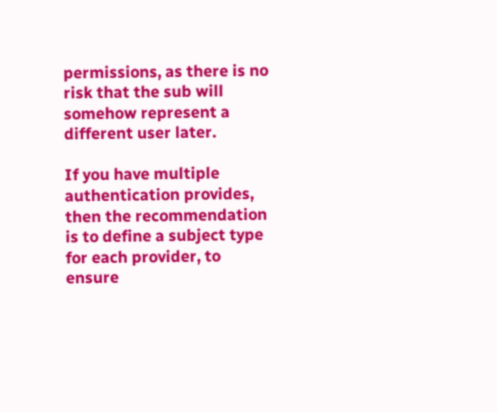permissions, as there is no risk that the sub will somehow represent a different user later.

If you have multiple authentication provides, then the recommendation is to define a subject type for each provider, to ensure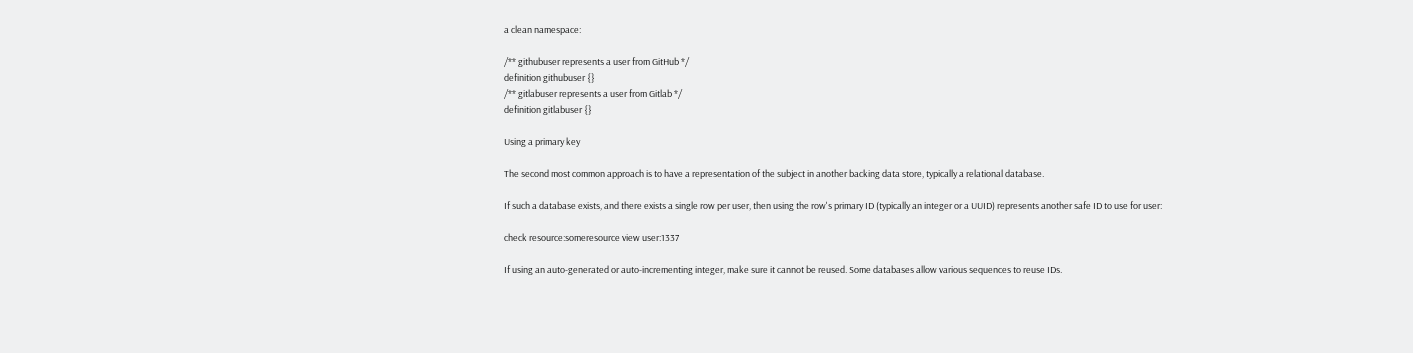a clean namespace:

/** githubuser represents a user from GitHub */
definition githubuser {}
/** gitlabuser represents a user from Gitlab */
definition gitlabuser {}

Using a primary key

The second most common approach is to have a representation of the subject in another backing data store, typically a relational database.

If such a database exists, and there exists a single row per user, then using the row's primary ID (typically an integer or a UUID) represents another safe ID to use for user:

check resource:someresource view user:1337

If using an auto-generated or auto-incrementing integer, make sure it cannot be reused. Some databases allow various sequences to reuse IDs.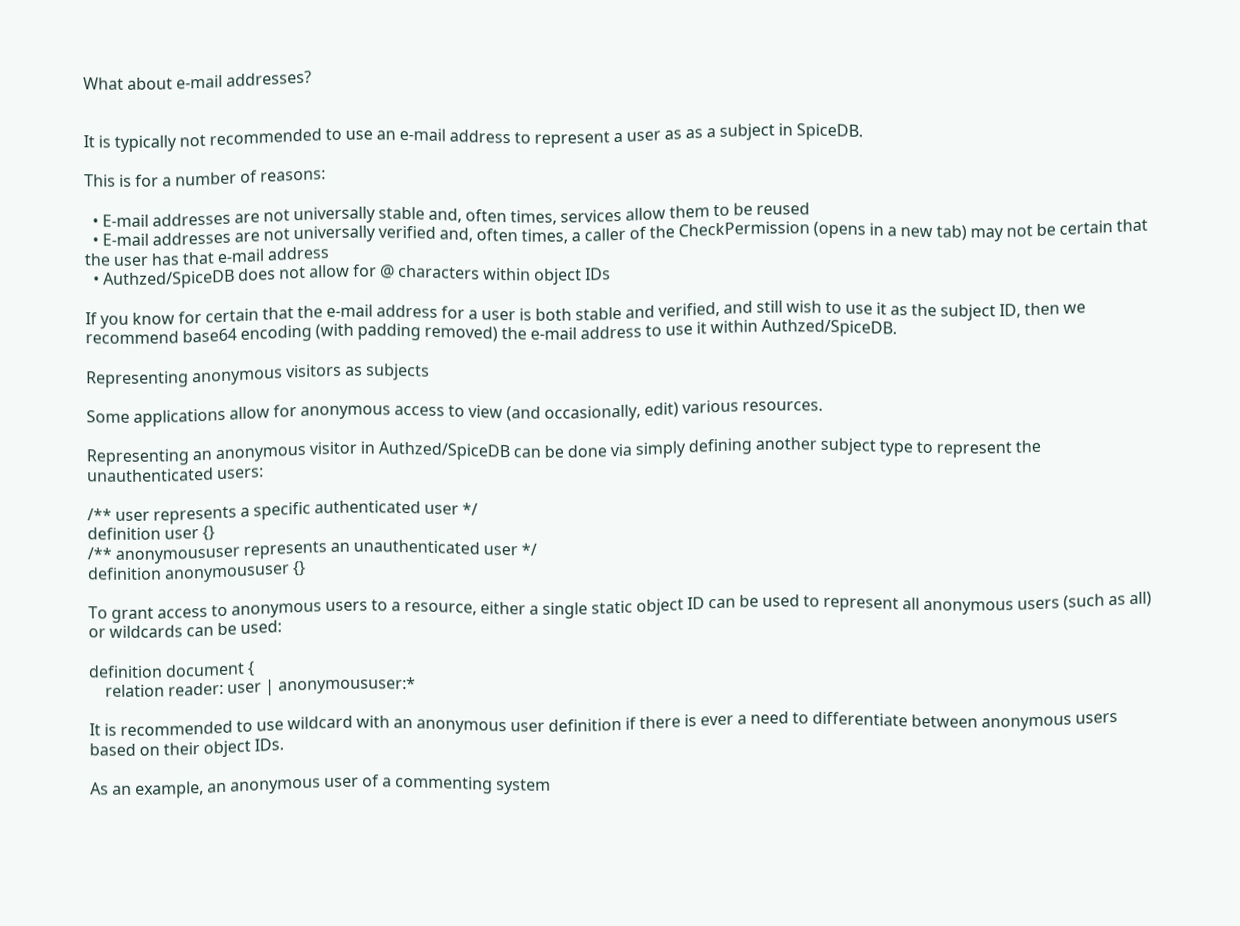What about e-mail addresses?


It is typically not recommended to use an e-mail address to represent a user as as a subject in SpiceDB.

This is for a number of reasons:

  • E-mail addresses are not universally stable and, often times, services allow them to be reused
  • E-mail addresses are not universally verified and, often times, a caller of the CheckPermission (opens in a new tab) may not be certain that the user has that e-mail address
  • Authzed/SpiceDB does not allow for @ characters within object IDs

If you know for certain that the e-mail address for a user is both stable and verified, and still wish to use it as the subject ID, then we recommend base64 encoding (with padding removed) the e-mail address to use it within Authzed/SpiceDB.

Representing anonymous visitors as subjects

Some applications allow for anonymous access to view (and occasionally, edit) various resources.

Representing an anonymous visitor in Authzed/SpiceDB can be done via simply defining another subject type to represent the unauthenticated users:

/** user represents a specific authenticated user */
definition user {}
/** anonymoususer represents an unauthenticated user */
definition anonymoususer {}

To grant access to anonymous users to a resource, either a single static object ID can be used to represent all anonymous users (such as all) or wildcards can be used:

definition document {
    relation reader: user | anonymoususer:*

It is recommended to use wildcard with an anonymous user definition if there is ever a need to differentiate between anonymous users based on their object IDs.

As an example, an anonymous user of a commenting system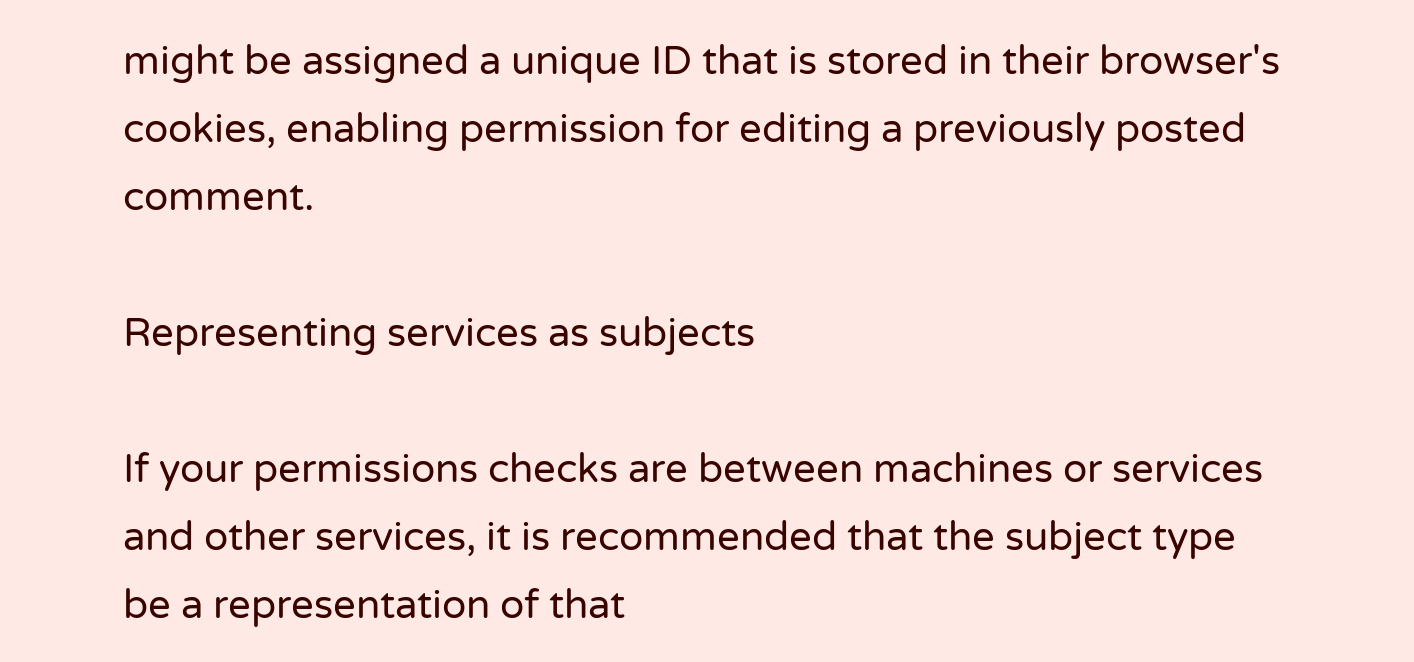might be assigned a unique ID that is stored in their browser's cookies, enabling permission for editing a previously posted comment.

Representing services as subjects

If your permissions checks are between machines or services and other services, it is recommended that the subject type be a representation of that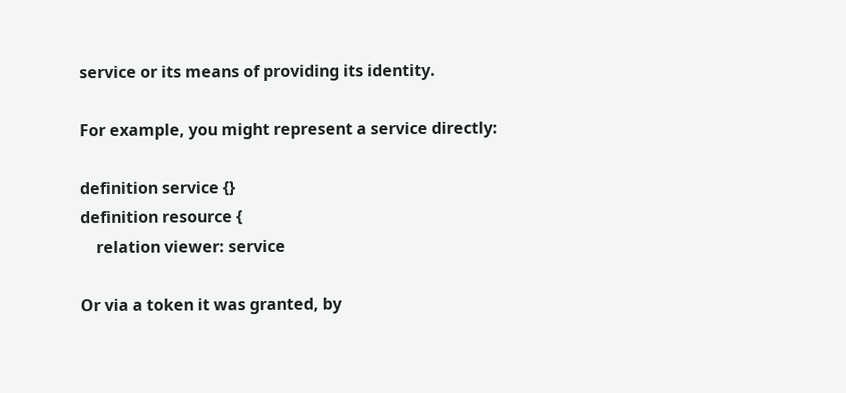service or its means of providing its identity.

For example, you might represent a service directly:

definition service {}
definition resource {
    relation viewer: service

Or via a token it was granted, by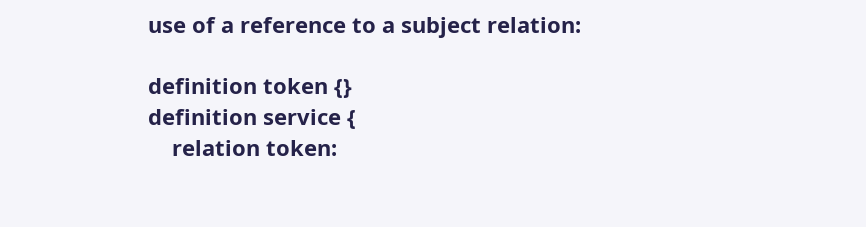use of a reference to a subject relation:

definition token {}
definition service {
    relation token: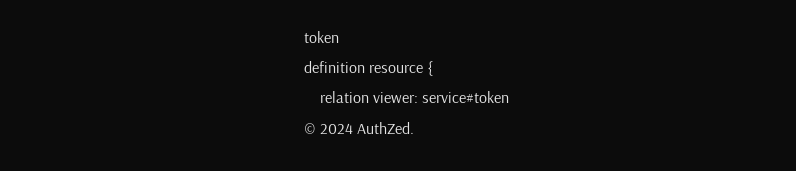token
definition resource {
    relation viewer: service#token
© 2024 AuthZed.